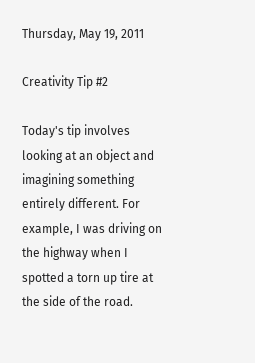Thursday, May 19, 2011

Creativity Tip #2

Today's tip involves looking at an object and imagining something entirely different. For example, I was driving on the highway when I spotted a torn up tire at the side of the road.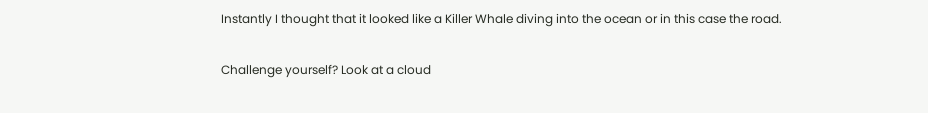Instantly I thought that it looked like a Killer Whale diving into the ocean or in this case the road.

Challenge yourself? Look at a cloud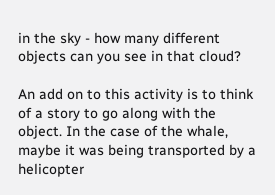in the sky - how many different objects can you see in that cloud?

An add on to this activity is to think of a story to go along with the object. In the case of the whale, maybe it was being transported by a helicopter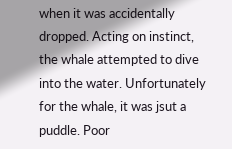when it was accidentally dropped. Acting on instinct, the whale attempted to dive into the water. Unfortunately for the whale, it was jsut a puddle. Poor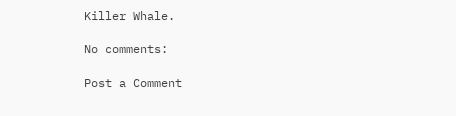Killer Whale.

No comments:

Post a Comment